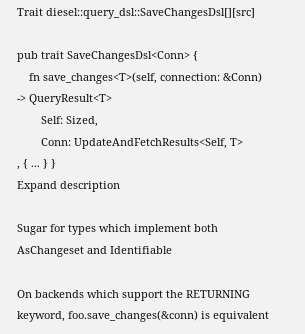Trait diesel::query_dsl::SaveChangesDsl[][src]

pub trait SaveChangesDsl<Conn> {
    fn save_changes<T>(self, connection: &Conn) -> QueryResult<T>
        Self: Sized,
        Conn: UpdateAndFetchResults<Self, T>
, { ... } }
Expand description

Sugar for types which implement both AsChangeset and Identifiable

On backends which support the RETURNING keyword, foo.save_changes(&conn) is equivalent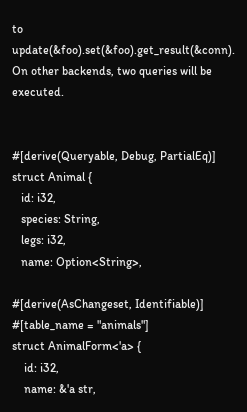to update(&foo).set(&foo).get_result(&conn). On other backends, two queries will be executed.


#[derive(Queryable, Debug, PartialEq)]
struct Animal {
   id: i32,
   species: String,
   legs: i32,
   name: Option<String>,

#[derive(AsChangeset, Identifiable)]
#[table_name = "animals"]
struct AnimalForm<'a> {
    id: i32,
    name: &'a str,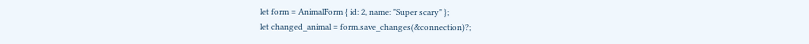let form = AnimalForm { id: 2, name: "Super scary" };
let changed_animal = form.save_changes(&connection)?;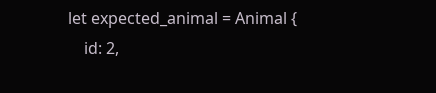let expected_animal = Animal {
    id: 2,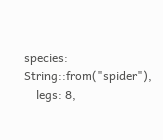species: String::from("spider"),
    legs: 8,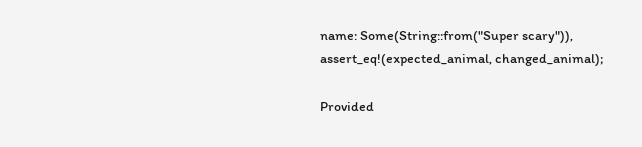name: Some(String::from("Super scary")),
assert_eq!(expected_animal, changed_animal);

Provided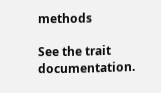methods

See the trait documentation.